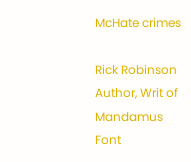McHate crimes

Rick Robinson Author, Writ of Mandamus
Font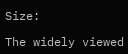Size:

The widely viewed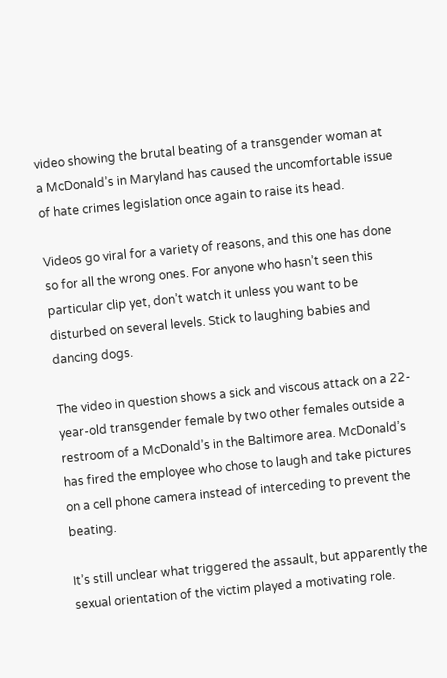video showing the brutal beating of a transgender woman at a McDonald’s in Maryland has caused the uncomfortable issue of hate crimes legislation once again to raise its head.

Videos go viral for a variety of reasons, and this one has done so for all the wrong ones. For anyone who hasn’t seen this particular clip yet, don’t watch it unless you want to be disturbed on several levels. Stick to laughing babies and dancing dogs.

The video in question shows a sick and viscous attack on a 22-year-old transgender female by two other females outside a restroom of a McDonald’s in the Baltimore area. McDonald’s has fired the employee who chose to laugh and take pictures on a cell phone camera instead of interceding to prevent the beating.

It’s still unclear what triggered the assault, but apparently the sexual orientation of the victim played a motivating role.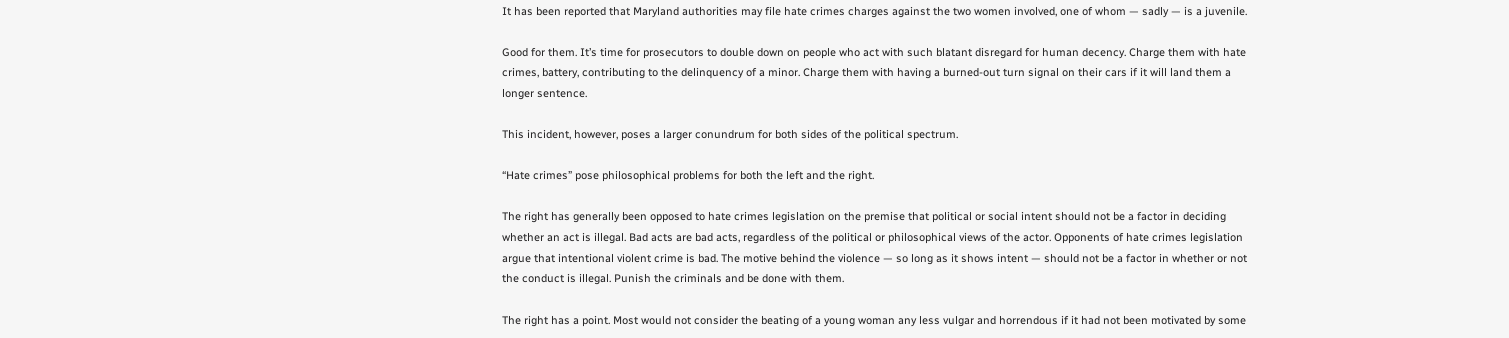It has been reported that Maryland authorities may file hate crimes charges against the two women involved, one of whom — sadly — is a juvenile.

Good for them. It’s time for prosecutors to double down on people who act with such blatant disregard for human decency. Charge them with hate crimes, battery, contributing to the delinquency of a minor. Charge them with having a burned-out turn signal on their cars if it will land them a longer sentence.

This incident, however, poses a larger conundrum for both sides of the political spectrum.

“Hate crimes” pose philosophical problems for both the left and the right.

The right has generally been opposed to hate crimes legislation on the premise that political or social intent should not be a factor in deciding whether an act is illegal. Bad acts are bad acts, regardless of the political or philosophical views of the actor. Opponents of hate crimes legislation argue that intentional violent crime is bad. The motive behind the violence — so long as it shows intent — should not be a factor in whether or not the conduct is illegal. Punish the criminals and be done with them.

The right has a point. Most would not consider the beating of a young woman any less vulgar and horrendous if it had not been motivated by some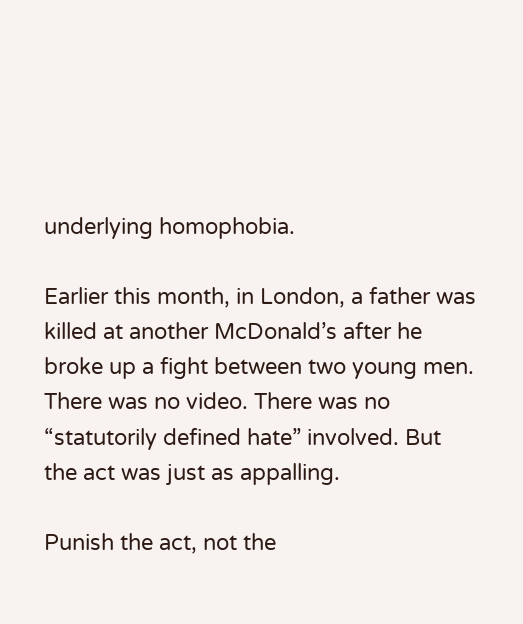underlying homophobia.

Earlier this month, in London, a father was killed at another McDonald’s after he broke up a fight between two young men. There was no video. There was no “statutorily defined hate” involved. But the act was just as appalling.

Punish the act, not the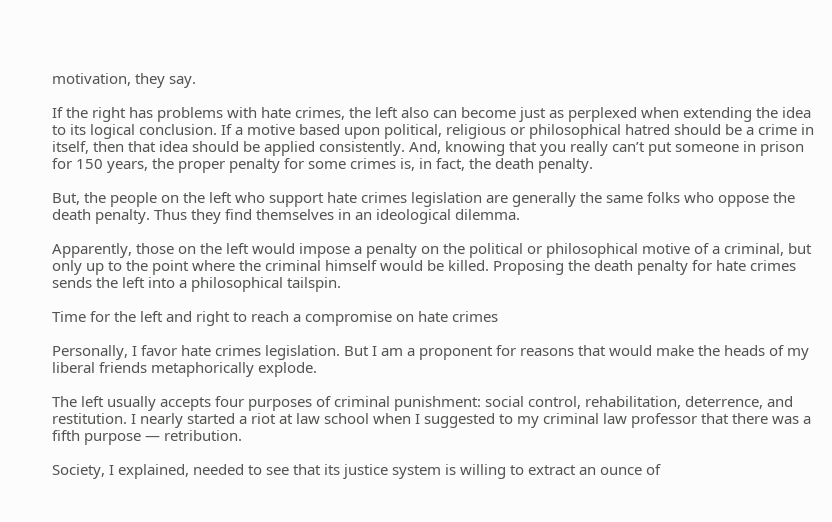motivation, they say.

If the right has problems with hate crimes, the left also can become just as perplexed when extending the idea to its logical conclusion. If a motive based upon political, religious or philosophical hatred should be a crime in itself, then that idea should be applied consistently. And, knowing that you really can’t put someone in prison for 150 years, the proper penalty for some crimes is, in fact, the death penalty.

But, the people on the left who support hate crimes legislation are generally the same folks who oppose the death penalty. Thus they find themselves in an ideological dilemma.

Apparently, those on the left would impose a penalty on the political or philosophical motive of a criminal, but only up to the point where the criminal himself would be killed. Proposing the death penalty for hate crimes sends the left into a philosophical tailspin.

Time for the left and right to reach a compromise on hate crimes

Personally, I favor hate crimes legislation. But I am a proponent for reasons that would make the heads of my liberal friends metaphorically explode.

The left usually accepts four purposes of criminal punishment: social control, rehabilitation, deterrence, and restitution. I nearly started a riot at law school when I suggested to my criminal law professor that there was a fifth purpose — retribution.

Society, I explained, needed to see that its justice system is willing to extract an ounce of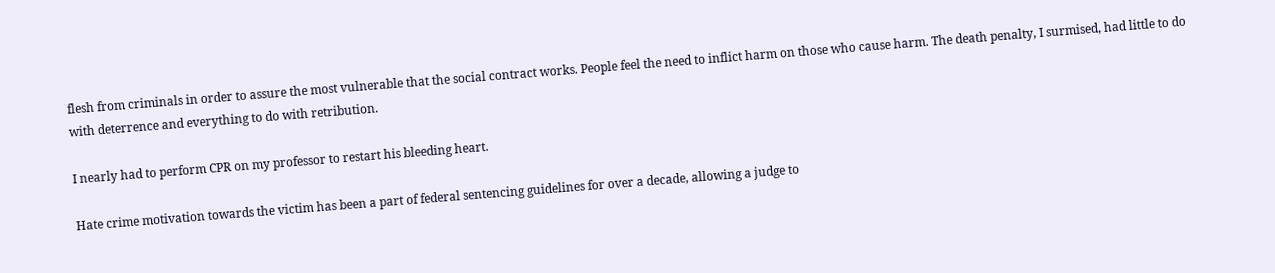flesh from criminals in order to assure the most vulnerable that the social contract works. People feel the need to inflict harm on those who cause harm. The death penalty, I surmised, had little to do with deterrence and everything to do with retribution.

I nearly had to perform CPR on my professor to restart his bleeding heart.

Hate crime motivation towards the victim has been a part of federal sentencing guidelines for over a decade, allowing a judge to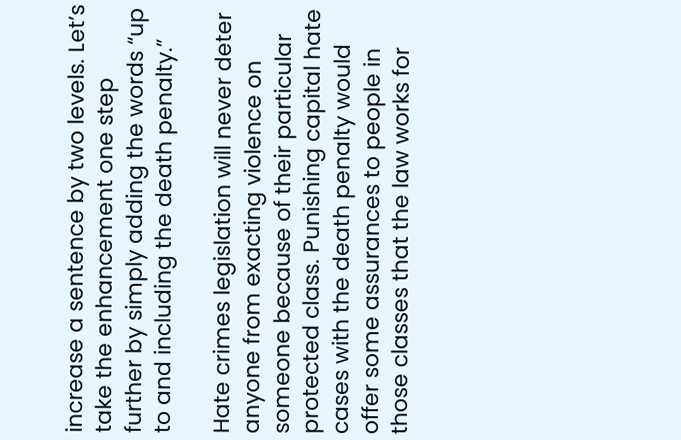increase a sentence by two levels. Let’s take the enhancement one step further by simply adding the words “up to and including the death penalty.”

Hate crimes legislation will never deter anyone from exacting violence on someone because of their particular protected class. Punishing capital hate cases with the death penalty would offer some assurances to people in those classes that the law works for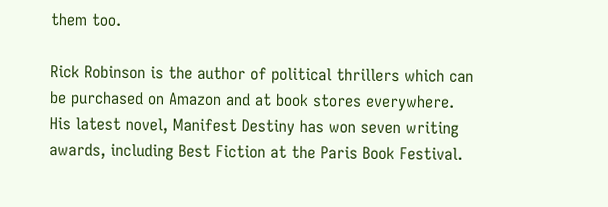them too.

Rick Robinson is the author of political thrillers which can be purchased on Amazon and at book stores everywhere. His latest novel, Manifest Destiny has won seven writing awards, including Best Fiction at the Paris Book Festival.